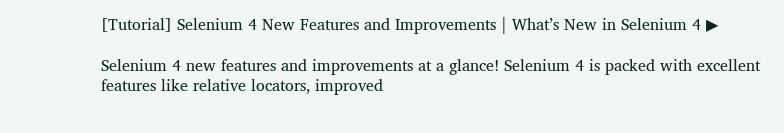[Tutorial] Selenium 4 New Features and Improvements | What’s New in Selenium 4 ▶

Selenium 4 new features and improvements at a glance! Selenium 4 is packed with excellent features like relative locators, improved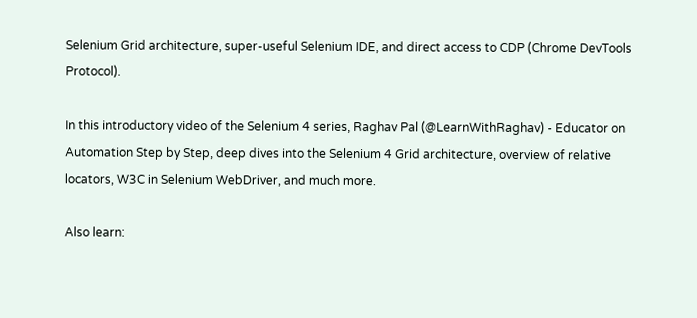Selenium Grid architecture, super-useful Selenium IDE, and direct access to CDP (Chrome DevTools Protocol).

In this introductory video of the Selenium 4 series, Raghav Pal (@LearnWithRaghav) - Educator on Automation Step by Step, deep dives into the Selenium 4 Grid architecture, overview of relative locators, W3C in Selenium WebDriver, and much more.

Also learn: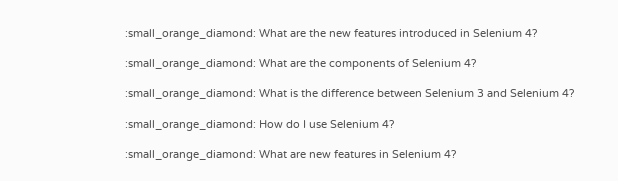:small_orange_diamond: What are the new features introduced in Selenium 4?

:small_orange_diamond: What are the components of Selenium 4?

:small_orange_diamond: What is the difference between Selenium 3 and Selenium 4?

:small_orange_diamond: How do I use Selenium 4?

:small_orange_diamond: What are new features in Selenium 4?